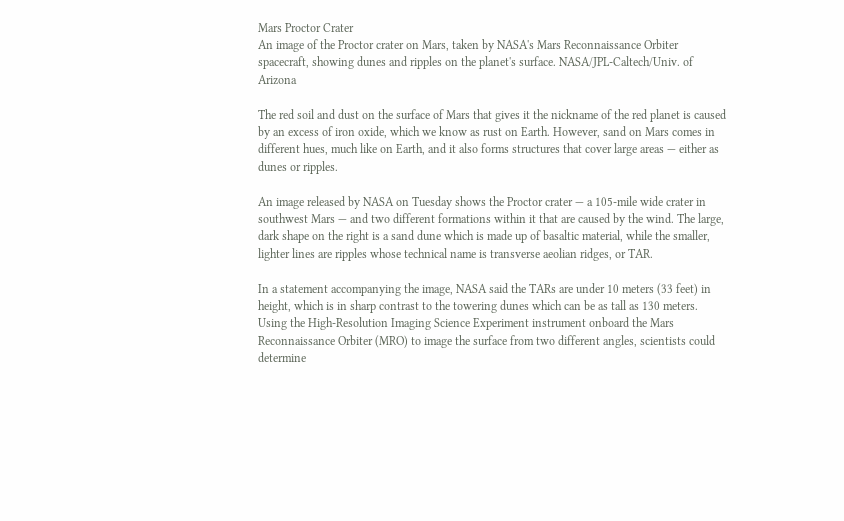Mars Proctor Crater
An image of the Proctor crater on Mars, taken by NASA's Mars Reconnaissance Orbiter spacecraft, showing dunes and ripples on the planet's surface. NASA/JPL-Caltech/Univ. of Arizona

The red soil and dust on the surface of Mars that gives it the nickname of the red planet is caused by an excess of iron oxide, which we know as rust on Earth. However, sand on Mars comes in different hues, much like on Earth, and it also forms structures that cover large areas — either as dunes or ripples.

An image released by NASA on Tuesday shows the Proctor crater — a 105-mile wide crater in southwest Mars — and two different formations within it that are caused by the wind. The large, dark shape on the right is a sand dune which is made up of basaltic material, while the smaller, lighter lines are ripples whose technical name is transverse aeolian ridges, or TAR.

In a statement accompanying the image, NASA said the TARs are under 10 meters (33 feet) in height, which is in sharp contrast to the towering dunes which can be as tall as 130 meters. Using the High-Resolution Imaging Science Experiment instrument onboard the Mars Reconnaissance Orbiter (MRO) to image the surface from two different angles, scientists could determine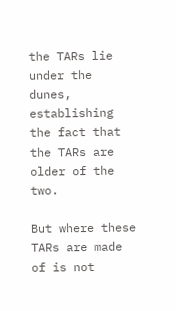the TARs lie under the dunes, establishing the fact that the TARs are older of the two.

But where these TARs are made of is not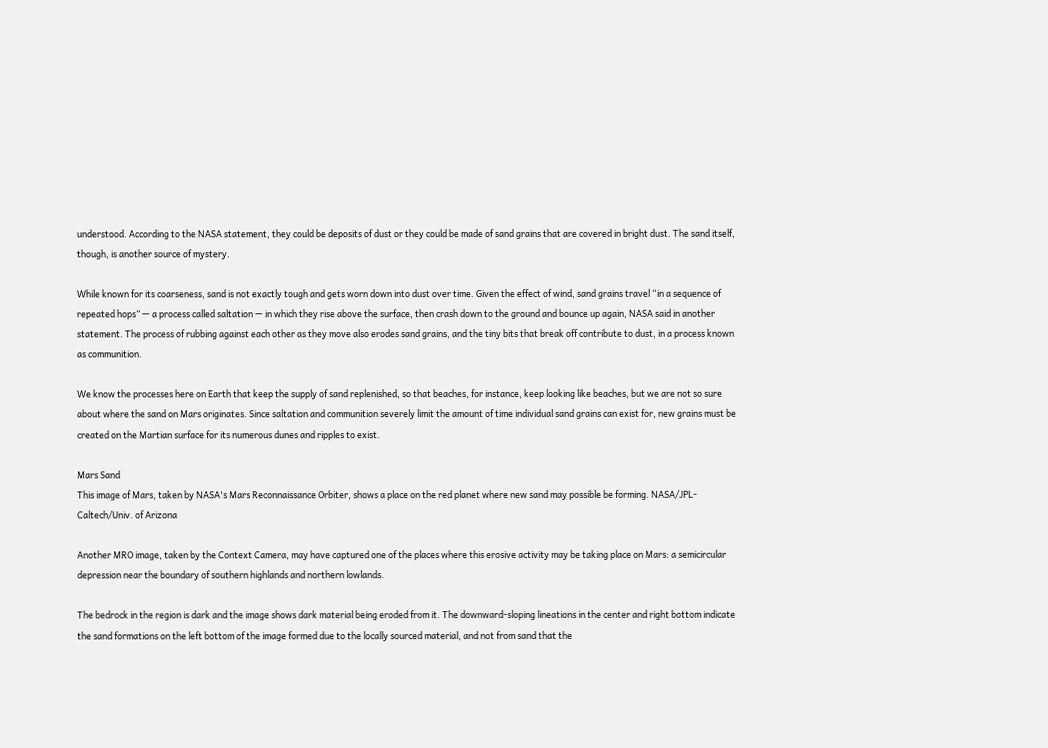understood. According to the NASA statement, they could be deposits of dust or they could be made of sand grains that are covered in bright dust. The sand itself, though, is another source of mystery.

While known for its coarseness, sand is not exactly tough and gets worn down into dust over time. Given the effect of wind, sand grains travel “in a sequence of repeated hops” — a process called saltation — in which they rise above the surface, then crash down to the ground and bounce up again, NASA said in another statement. The process of rubbing against each other as they move also erodes sand grains, and the tiny bits that break off contribute to dust, in a process known as communition.

We know the processes here on Earth that keep the supply of sand replenished, so that beaches, for instance, keep looking like beaches, but we are not so sure about where the sand on Mars originates. Since saltation and communition severely limit the amount of time individual sand grains can exist for, new grains must be created on the Martian surface for its numerous dunes and ripples to exist.

Mars Sand
This image of Mars, taken by NASA's Mars Reconnaissance Orbiter, shows a place on the red planet where new sand may possible be forming. NASA/JPL-Caltech/Univ. of Arizona

Another MRO image, taken by the Context Camera, may have captured one of the places where this erosive activity may be taking place on Mars: a semicircular depression near the boundary of southern highlands and northern lowlands.

The bedrock in the region is dark and the image shows dark material being eroded from it. The downward-sloping lineations in the center and right bottom indicate the sand formations on the left bottom of the image formed due to the locally sourced material, and not from sand that the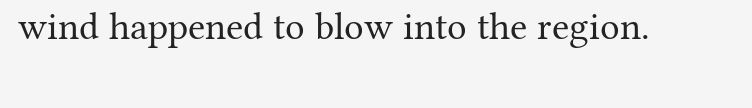wind happened to blow into the region.